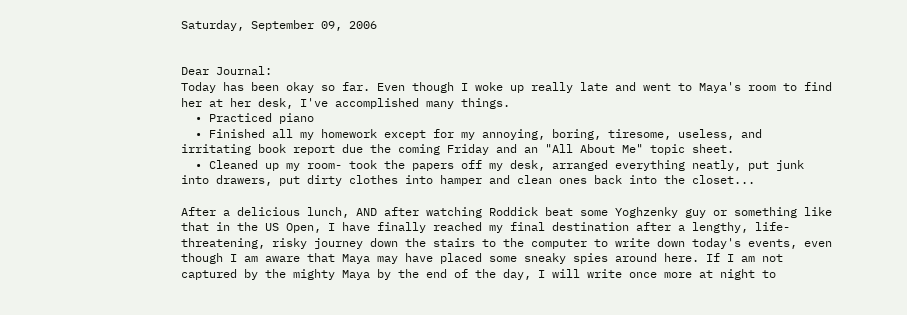Saturday, September 09, 2006


Dear Journal:
Today has been okay so far. Even though I woke up really late and went to Maya's room to find her at her desk, I've accomplished many things.
  • Practiced piano
  • Finished all my homework except for my annoying, boring, tiresome, useless, and irritating book report due the coming Friday and an "All About Me" topic sheet.
  • Cleaned up my room- took the papers off my desk, arranged everything neatly, put junk into drawers, put dirty clothes into hamper and clean ones back into the closet...

After a delicious lunch, AND after watching Roddick beat some Yoghzenky guy or something like that in the US Open, I have finally reached my final destination after a lengthy, life-threatening, risky journey down the stairs to the computer to write down today's events, even though I am aware that Maya may have placed some sneaky spies around here. If I am not captured by the mighty Maya by the end of the day, I will write once more at night to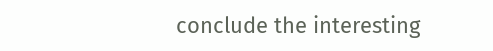conclude the interesting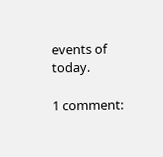events of today.

1 comment: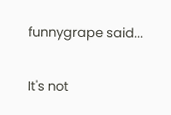funnygrape said...

It's not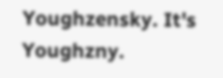Youghzensky. It's Youghzny.